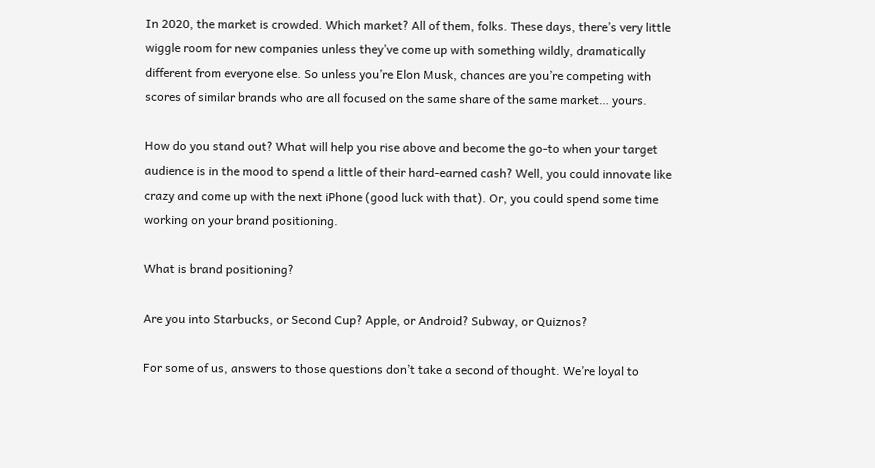In 2020, the market is crowded. Which market? All of them, folks. These days, there’s very little wiggle room for new companies unless they’ve come up with something wildly, dramatically different from everyone else. So unless you’re Elon Musk, chances are you’re competing with scores of similar brands who are all focused on the same share of the same market… yours.

How do you stand out? What will help you rise above and become the go-to when your target audience is in the mood to spend a little of their hard-earned cash? Well, you could innovate like crazy and come up with the next iPhone (good luck with that). Or, you could spend some time working on your brand positioning.

What is brand positioning?

Are you into Starbucks, or Second Cup? Apple, or Android? Subway, or Quiznos?

For some of us, answers to those questions don’t take a second of thought. We’re loyal to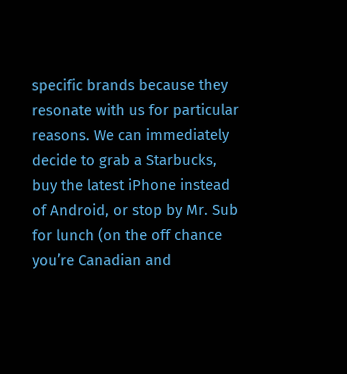specific brands because they resonate with us for particular reasons. We can immediately decide to grab a Starbucks, buy the latest iPhone instead of Android, or stop by Mr. Sub for lunch (on the off chance you’re Canadian and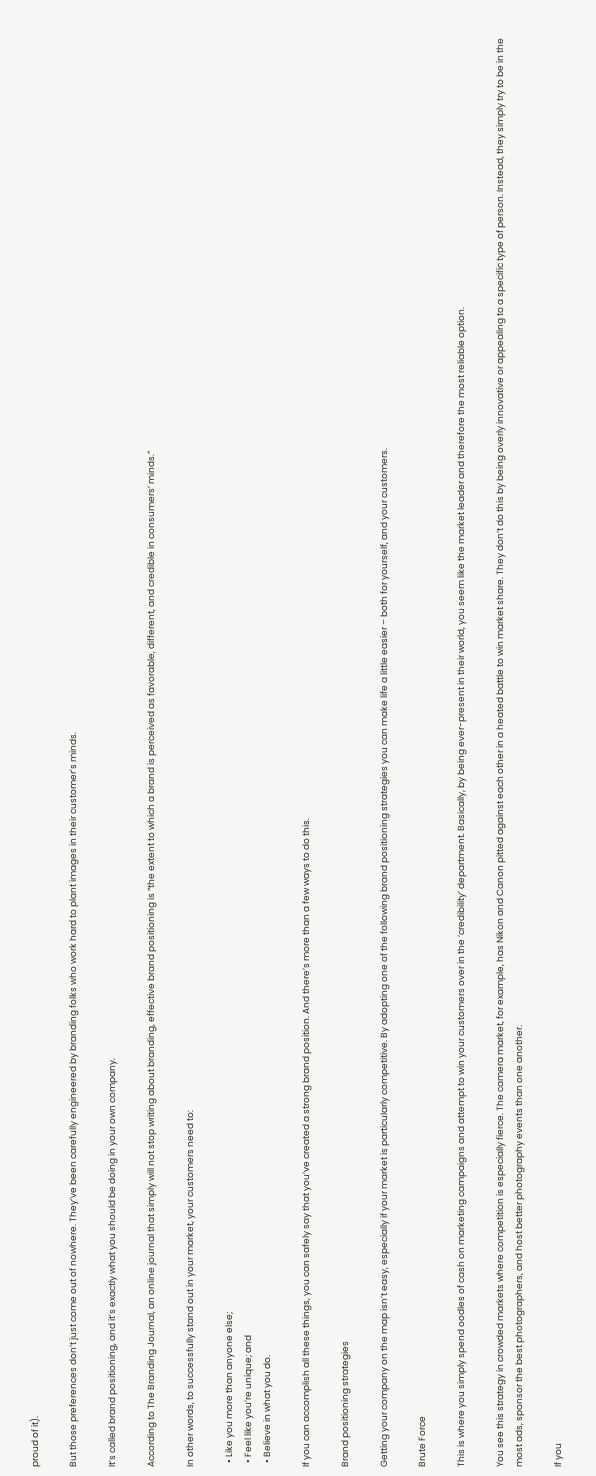proud of it).

But those preferences don’t just come out of nowhere. They’ve been carefully engineered by branding folks who work hard to plant images in their customer’s minds.

It’s called brand positioning, and it’s exactly what you should be doing in your own company.

According to The Branding Journal, an online journal that simply will not stop writing about branding, effective brand positioning is “the extent to which a brand is perceived as favorable, different, and credible in consumers’ minds.”

In other words, to successfully stand out in your market, your customers need to:

  • Like you more than anyone else;
  • Feel like you’re unique; and
  • Believe in what you do.

If you can accomplish all these things, you can safely say that you’ve created a strong brand position. And there’s more than a few ways to do this.

Brand positioning strategies

Getting your company on the map isn’t easy, especially if your market is particularly competitive. By adopting one of the following brand positioning strategies you can make life a little easier – both for yourself, and your customers.

Brute Force

This is where you simply spend oodles of cash on marketing campaigns and attempt to win your customers over in the ‘credibility’ department. Basically, by being ever-present in their world, you seem like the market leader and therefore the most reliable option.

You see this strategy in crowded markets where competition is especially fierce. The camera market, for example, has Nikon and Canon pitted against each other in a heated battle to win market share. They don’t do this by being overly innovative or appealing to a specific type of person. Instead, they simply try to be in the most ads, sponsor the best photographers, and host better photography events than one another.

If you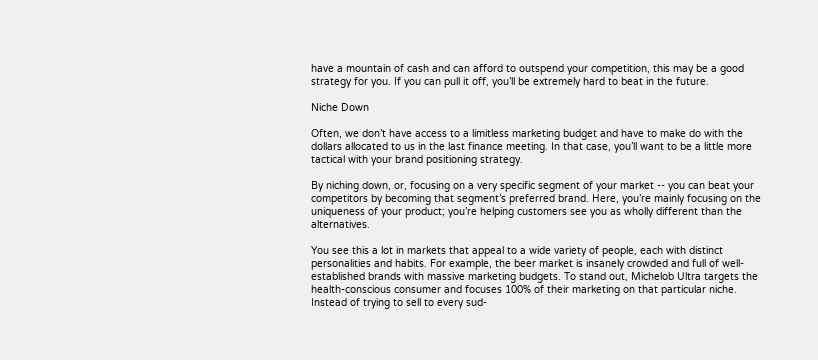have a mountain of cash and can afford to outspend your competition, this may be a good strategy for you. If you can pull it off, you’ll be extremely hard to beat in the future.

Niche Down

Often, we don’t have access to a limitless marketing budget and have to make do with the dollars allocated to us in the last finance meeting. In that case, you’ll want to be a little more tactical with your brand positioning strategy.

By niching down, or, focusing on a very specific segment of your market -- you can beat your competitors by becoming that segment’s preferred brand. Here, you’re mainly focusing on the uniqueness of your product; you’re helping customers see you as wholly different than the alternatives.

You see this a lot in markets that appeal to a wide variety of people, each with distinct personalities and habits. For example, the beer market is insanely crowded and full of well-established brands with massive marketing budgets. To stand out, Michelob Ultra targets the health-conscious consumer and focuses 100% of their marketing on that particular niche. Instead of trying to sell to every sud-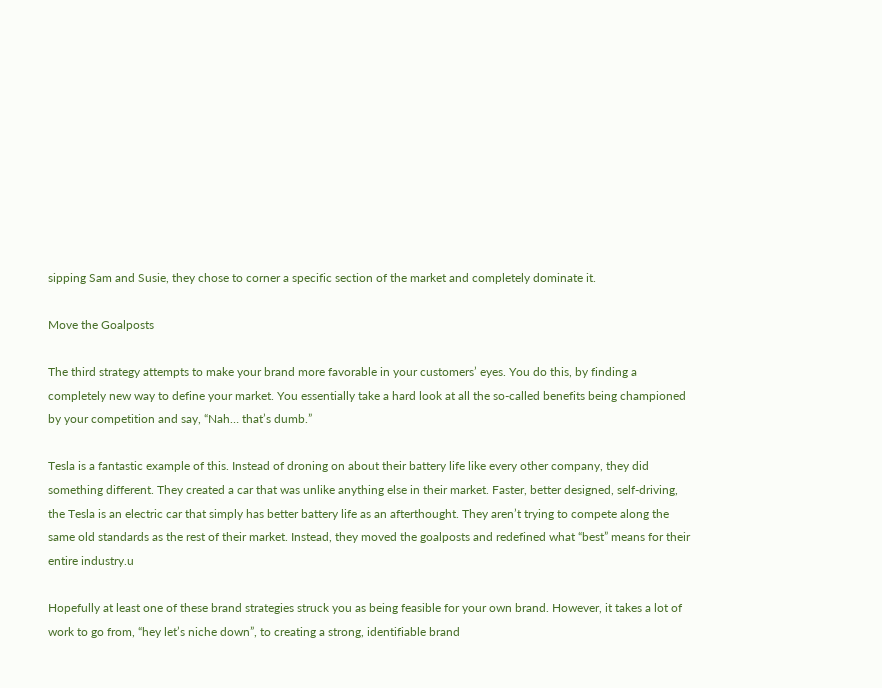sipping Sam and Susie, they chose to corner a specific section of the market and completely dominate it.

Move the Goalposts

The third strategy attempts to make your brand more favorable in your customers’ eyes. You do this, by finding a completely new way to define your market. You essentially take a hard look at all the so-called benefits being championed by your competition and say, “Nah… that’s dumb.”

Tesla is a fantastic example of this. Instead of droning on about their battery life like every other company, they did something different. They created a car that was unlike anything else in their market. Faster, better designed, self-driving, the Tesla is an electric car that simply has better battery life as an afterthought. They aren’t trying to compete along the same old standards as the rest of their market. Instead, they moved the goalposts and redefined what “best” means for their entire industry.u

Hopefully at least one of these brand strategies struck you as being feasible for your own brand. However, it takes a lot of work to go from, “hey let’s niche down”, to creating a strong, identifiable brand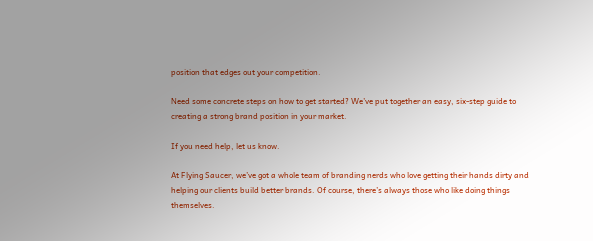position that edges out your competition.

Need some concrete steps on how to get started? We’ve put together an easy, six-step guide to creating a strong brand position in your market.

If you need help, let us know.

At Flying Saucer, we’ve got a whole team of branding nerds who love getting their hands dirty and helping our clients build better brands. Of course, there’s always those who like doing things themselves.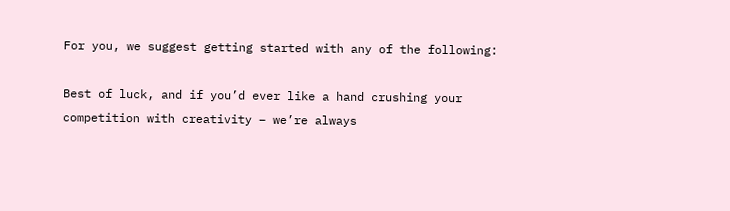For you, we suggest getting started with any of the following:

Best of luck, and if you’d ever like a hand crushing your competition with creativity – we’re always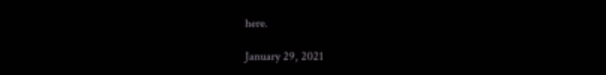here.

January 29, 2021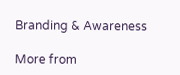Branding & Awareness

More from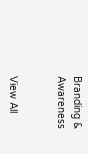Branding & Awareness


View All